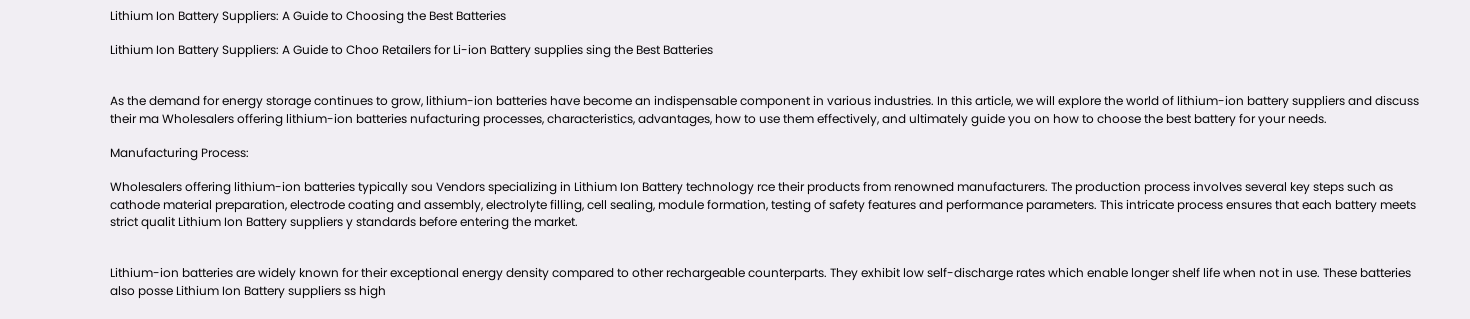Lithium Ion Battery Suppliers: A Guide to Choosing the Best Batteries

Lithium Ion Battery Suppliers: A Guide to Choo Retailers for Li-ion Battery supplies sing the Best Batteries


As the demand for energy storage continues to grow, lithium-ion batteries have become an indispensable component in various industries. In this article, we will explore the world of lithium-ion battery suppliers and discuss their ma Wholesalers offering lithium-ion batteries nufacturing processes, characteristics, advantages, how to use them effectively, and ultimately guide you on how to choose the best battery for your needs.

Manufacturing Process:

Wholesalers offering lithium-ion batteries typically sou Vendors specializing in Lithium Ion Battery technology rce their products from renowned manufacturers. The production process involves several key steps such as cathode material preparation, electrode coating and assembly, electrolyte filling, cell sealing, module formation, testing of safety features and performance parameters. This intricate process ensures that each battery meets strict qualit Lithium Ion Battery suppliers y standards before entering the market.


Lithium-ion batteries are widely known for their exceptional energy density compared to other rechargeable counterparts. They exhibit low self-discharge rates which enable longer shelf life when not in use. These batteries also posse Lithium Ion Battery suppliers ss high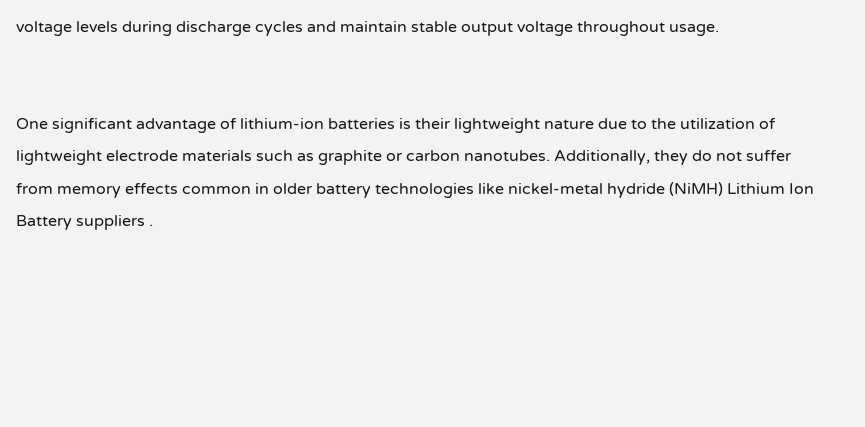voltage levels during discharge cycles and maintain stable output voltage throughout usage.


One significant advantage of lithium-ion batteries is their lightweight nature due to the utilization of lightweight electrode materials such as graphite or carbon nanotubes. Additionally, they do not suffer from memory effects common in older battery technologies like nickel-metal hydride (NiMH) Lithium Ion Battery suppliers .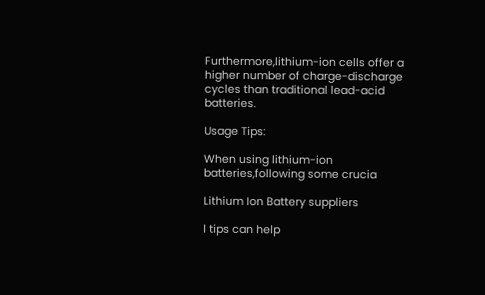Furthermore,lithium-ion cells offer a higher number of charge-discharge cycles than traditional lead-acid batteries.

Usage Tips:

When using lithium-ion batteries,following some crucia

Lithium Ion Battery suppliers

l tips can help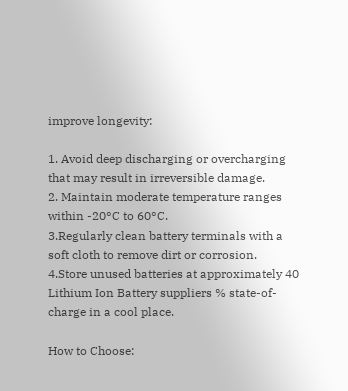improve longevity:

1. Avoid deep discharging or overcharging that may result in irreversible damage.
2. Maintain moderate temperature ranges within -20°C to 60°C.
3.Regularly clean battery terminals with a soft cloth to remove dirt or corrosion.
4.Store unused batteries at approximately 40 Lithium Ion Battery suppliers % state-of-charge in a cool place.

How to Choose: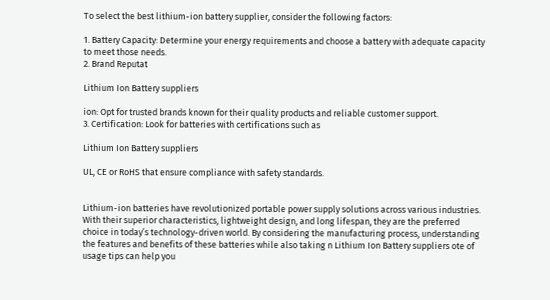To select the best lithium-ion battery supplier, consider the following factors:

1. Battery Capacity: Determine your energy requirements and choose a battery with adequate capacity to meet those needs.
2. Brand Reputat

Lithium Ion Battery suppliers

ion: Opt for trusted brands known for their quality products and reliable customer support.
3. Certification: Look for batteries with certifications such as

Lithium Ion Battery suppliers

UL, CE or RoHS that ensure compliance with safety standards.


Lithium-ion batteries have revolutionized portable power supply solutions across various industries. With their superior characteristics, lightweight design, and long lifespan, they are the preferred choice in today’s technology-driven world. By considering the manufacturing process, understanding the features and benefits of these batteries while also taking n Lithium Ion Battery suppliers ote of usage tips can help you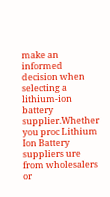make an informed decision when selecting a lithium-ion battery supplier.Whether you proc Lithium Ion Battery suppliers ure from wholesalers or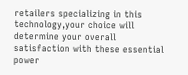retailers specializing in this technology,your choice will determine your overall satisfaction with these essential power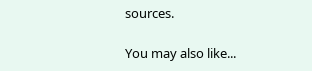sources.

You may also like...